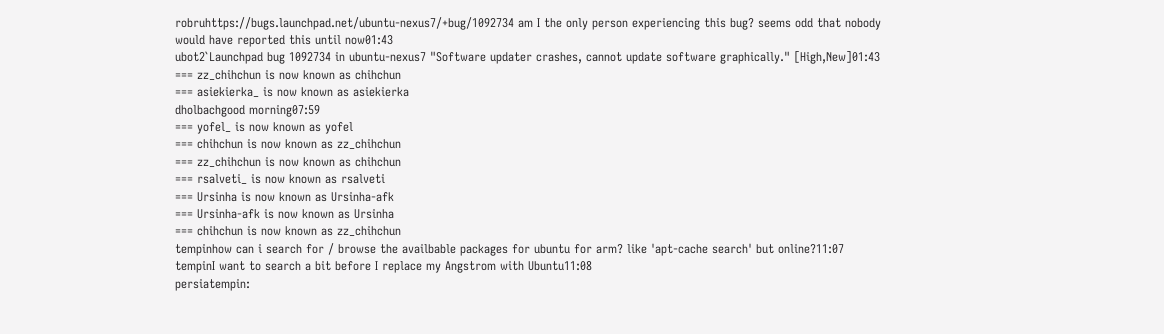robruhttps://bugs.launchpad.net/ubuntu-nexus7/+bug/1092734 am I the only person experiencing this bug? seems odd that nobody would have reported this until now01:43
ubot2`Launchpad bug 1092734 in ubuntu-nexus7 "Software updater crashes, cannot update software graphically." [High,New]01:43
=== zz_chihchun is now known as chihchun
=== asiekierka_ is now known as asiekierka
dholbachgood morning07:59
=== yofel_ is now known as yofel
=== chihchun is now known as zz_chihchun
=== zz_chihchun is now known as chihchun
=== rsalveti_ is now known as rsalveti
=== Ursinha is now known as Ursinha-afk
=== Ursinha-afk is now known as Ursinha
=== chihchun is now known as zz_chihchun
tempinhow can i search for / browse the availbable packages for ubuntu for arm? like 'apt-cache search' but online?11:07
tempinI want to search a bit before I replace my Angstrom with Ubuntu11:08
persiatempin: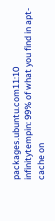packages.ubuntu.com11:10
infinitytempin: 99% of what you find in apt-cache on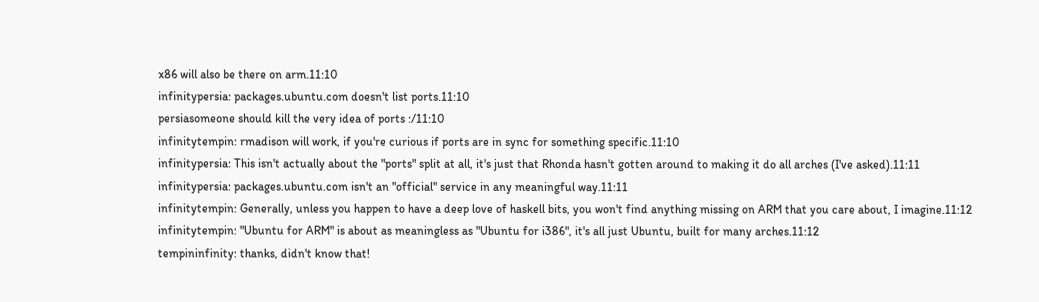x86 will also be there on arm.11:10
infinitypersia: packages.ubuntu.com doesn't list ports.11:10
persiasomeone should kill the very idea of ports :/11:10
infinitytempin: rmadison will work, if you're curious if ports are in sync for something specific.11:10
infinitypersia: This isn't actually about the "ports" split at all, it's just that Rhonda hasn't gotten around to making it do all arches (I've asked).11:11
infinitypersia: packages.ubuntu.com isn't an "official" service in any meaningful way.11:11
infinitytempin: Generally, unless you happen to have a deep love of haskell bits, you won't find anything missing on ARM that you care about, I imagine.11:12
infinitytempin: "Ubuntu for ARM" is about as meaningless as "Ubuntu for i386", it's all just Ubuntu, built for many arches.11:12
tempininfinity: thanks, didn't know that!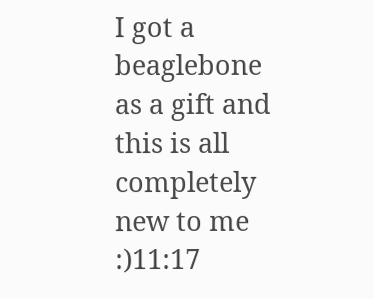I got a beaglebone as a gift and this is all completely new to me :)11:17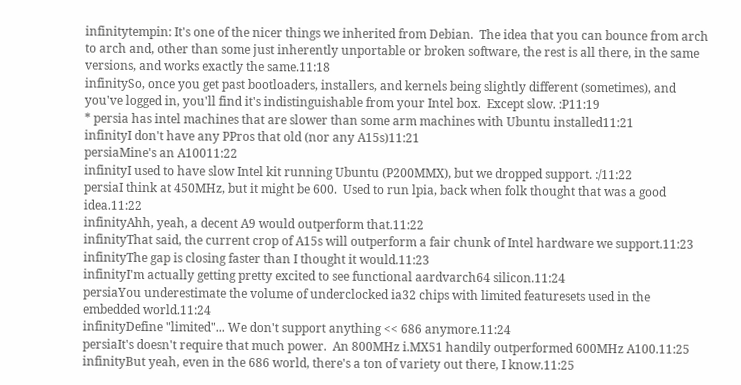infinitytempin: It's one of the nicer things we inherited from Debian.  The idea that you can bounce from arch to arch and, other than some just inherently unportable or broken software, the rest is all there, in the same versions, and works exactly the same.11:18
infinitySo, once you get past bootloaders, installers, and kernels being slightly different (sometimes), and you've logged in, you'll find it's indistinguishable from your Intel box.  Except slow. :P11:19
* persia has intel machines that are slower than some arm machines with Ubuntu installed11:21
infinityI don't have any PPros that old (nor any A15s)11:21
persiaMine's an A10011:22
infinityI used to have slow Intel kit running Ubuntu (P200MMX), but we dropped support. :/11:22
persiaI think at 450MHz, but it might be 600.  Used to run lpia, back when folk thought that was a good idea.11:22
infinityAhh, yeah, a decent A9 would outperform that.11:22
infinityThat said, the current crop of A15s will outperform a fair chunk of Intel hardware we support.11:23
infinityThe gap is closing faster than I thought it would.11:23
infinityI'm actually getting pretty excited to see functional aardvarch64 silicon.11:24
persiaYou underestimate the volume of underclocked ia32 chips with limited featuresets used in the embedded world.11:24
infinityDefine "limited"... We don't support anything << 686 anymore.11:24
persiaIt's doesn't require that much power.  An 800MHz i.MX51 handily outperformed 600MHz A100.11:25
infinityBut yeah, even in the 686 world, there's a ton of variety out there, I know.11:25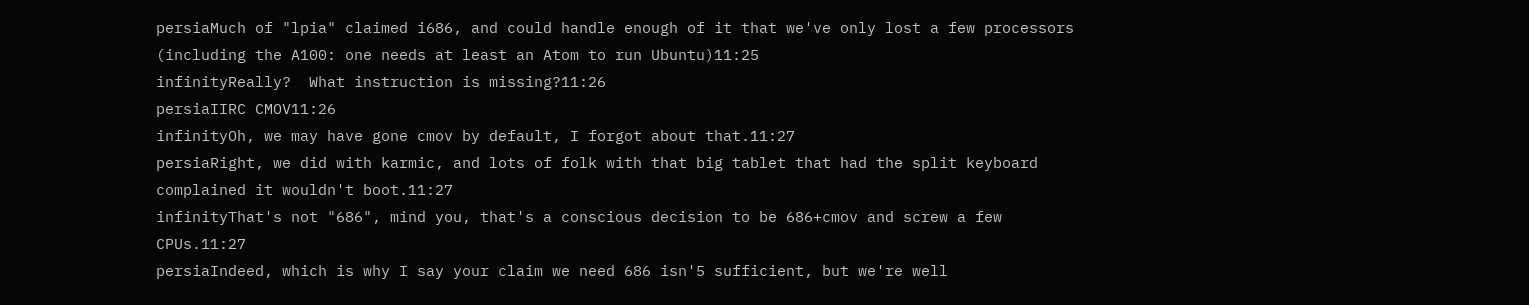persiaMuch of "lpia" claimed i686, and could handle enough of it that we've only lost a few processors (including the A100: one needs at least an Atom to run Ubuntu)11:25
infinityReally?  What instruction is missing?11:26
persiaIIRC CMOV11:26
infinityOh, we may have gone cmov by default, I forgot about that.11:27
persiaRight, we did with karmic, and lots of folk with that big tablet that had the split keyboard complained it wouldn't boot.11:27
infinityThat's not "686", mind you, that's a conscious decision to be 686+cmov and screw a few CPUs.11:27
persiaIndeed, which is why I say your claim we need 686 isn'5 sufficient, but we're well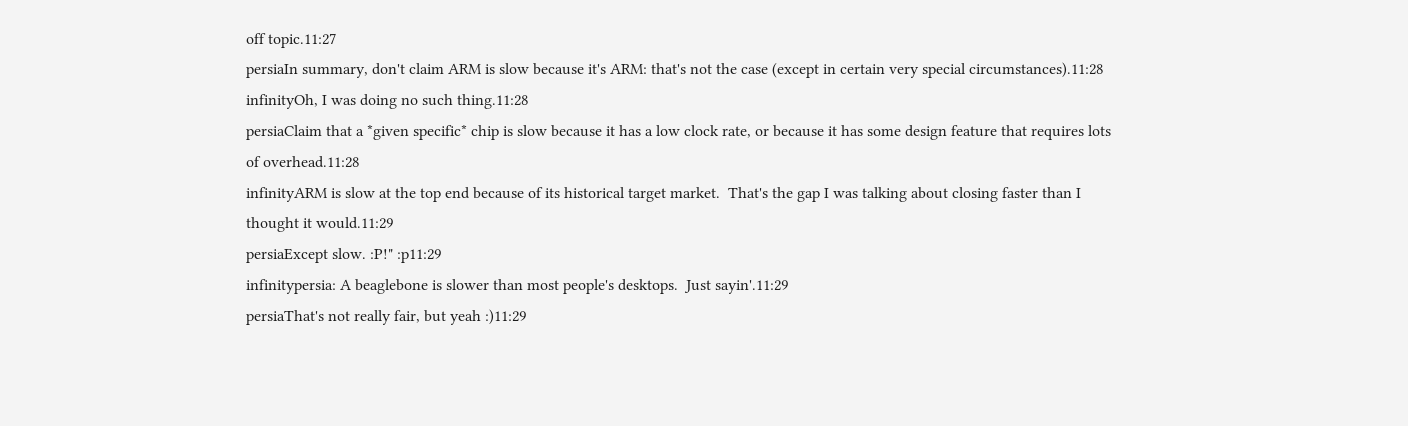off topic.11:27
persiaIn summary, don't claim ARM is slow because it's ARM: that's not the case (except in certain very special circumstances).11:28
infinityOh, I was doing no such thing.11:28
persiaClaim that a *given specific* chip is slow because it has a low clock rate, or because it has some design feature that requires lots of overhead.11:28
infinityARM is slow at the top end because of its historical target market.  That's the gap I was talking about closing faster than I thought it would.11:29
persiaExcept slow. :P!" :p11:29
infinitypersia: A beaglebone is slower than most people's desktops.  Just sayin'.11:29
persiaThat's not really fair, but yeah :)11:29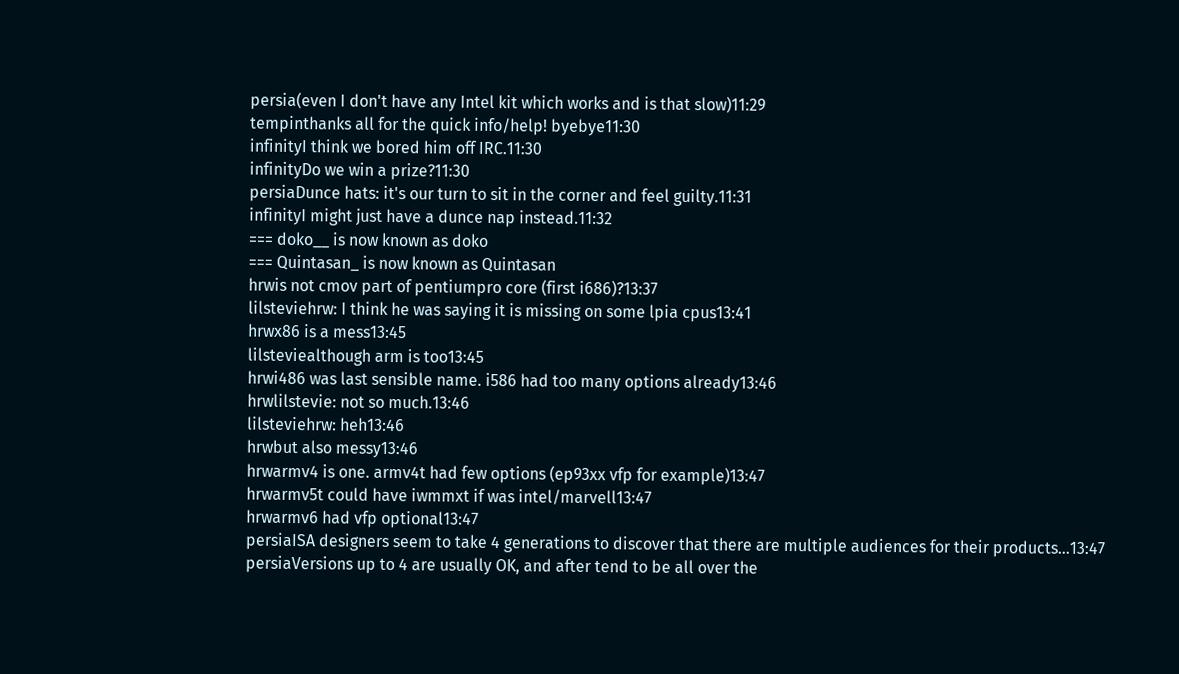persia(even I don't have any Intel kit which works and is that slow)11:29
tempinthanks all for the quick info/help! byebye11:30
infinityI think we bored him off IRC.11:30
infinityDo we win a prize?11:30
persiaDunce hats: it's our turn to sit in the corner and feel guilty.11:31
infinityI might just have a dunce nap instead.11:32
=== doko__ is now known as doko
=== Quintasan_ is now known as Quintasan
hrwis not cmov part of pentiumpro core (first i686)?13:37
lilsteviehrw: I think he was saying it is missing on some lpia cpus13:41
hrwx86 is a mess13:45
lilsteviealthough arm is too13:45
hrwi486 was last sensible name. i586 had too many options already13:46
hrwlilstevie: not so much.13:46
lilsteviehrw: heh13:46
hrwbut also messy13:46
hrwarmv4 is one. armv4t had few options (ep93xx vfp for example)13:47
hrwarmv5t could have iwmmxt if was intel/marvell13:47
hrwarmv6 had vfp optional13:47
persiaISA designers seem to take 4 generations to discover that there are multiple audiences for their products...13:47
persiaVersions up to 4 are usually OK, and after tend to be all over the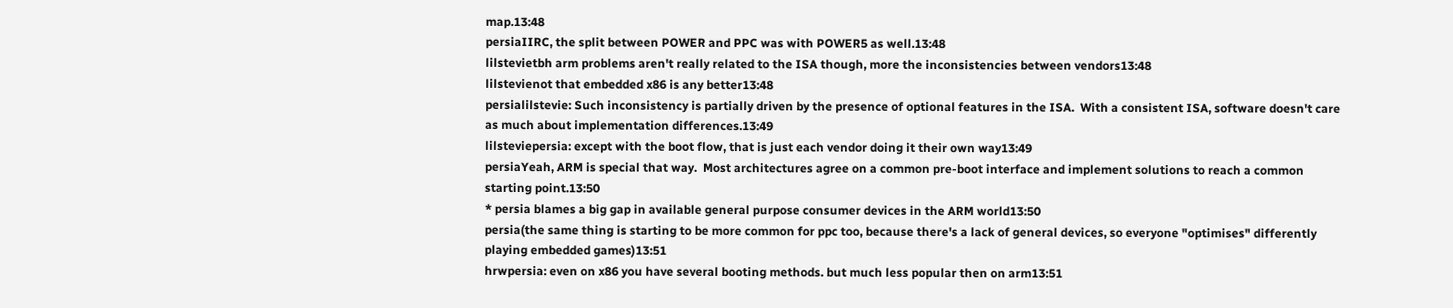map.13:48
persiaIIRC, the split between POWER and PPC was with POWER5 as well.13:48
lilstevietbh arm problems aren't really related to the ISA though, more the inconsistencies between vendors13:48
lilstevienot that embedded x86 is any better13:48
persialilstevie: Such inconsistency is partially driven by the presence of optional features in the ISA.  With a consistent ISA, software doesn't care as much about implementation differences.13:49
lilsteviepersia: except with the boot flow, that is just each vendor doing it their own way13:49
persiaYeah, ARM is special that way.  Most architectures agree on a common pre-boot interface and implement solutions to reach a common starting point.13:50
* persia blames a big gap in available general purpose consumer devices in the ARM world13:50
persia(the same thing is starting to be more common for ppc too, because there's a lack of general devices, so everyone "optimises" differently playing embedded games)13:51
hrwpersia: even on x86 you have several booting methods. but much less popular then on arm13:51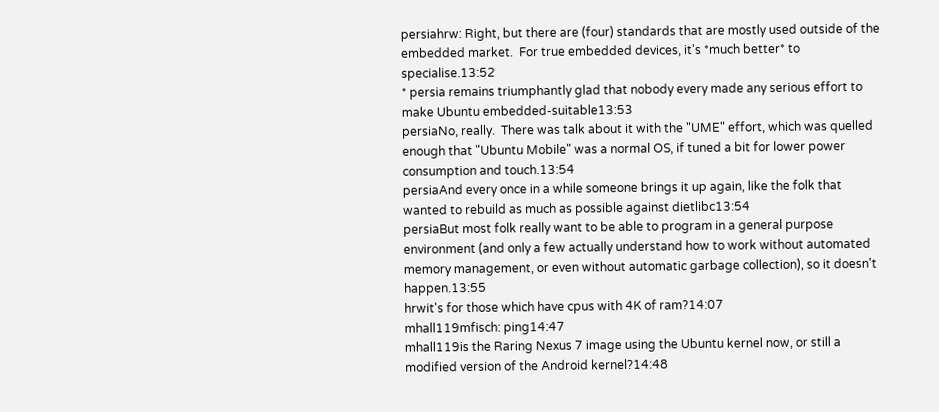persiahrw: Right, but there are (four) standards that are mostly used outside of the embedded market.  For true embedded devices, it's *much better* to specialise.13:52
* persia remains triumphantly glad that nobody every made any serious effort to make Ubuntu embedded-suitable13:53
persiaNo, really.  There was talk about it with the "UME" effort, which was quelled enough that "Ubuntu Mobile" was a normal OS, if tuned a bit for lower power consumption and touch.13:54
persiaAnd every once in a while someone brings it up again, like the folk that wanted to rebuild as much as possible against dietlibc13:54
persiaBut most folk really want to be able to program in a general purpose environment (and only a few actually understand how to work without automated memory management, or even without automatic garbage collection), so it doesn't happen.13:55
hrwit's for those which have cpus with 4K of ram?14:07
mhall119mfisch: ping14:47
mhall119is the Raring Nexus 7 image using the Ubuntu kernel now, or still a modified version of the Android kernel?14:48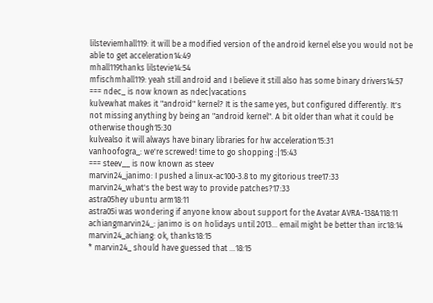lilsteviemhall119: it will be a modified version of the android kernel else you would not be able to get acceleration14:49
mhall119thanks lilstevie14:54
mfischmhall119: yeah still android and I believe it still also has some binary drivers14:57
=== ndec_ is now known as ndec|vacations
kulvewhat makes it "android" kernel? It is the same yes, but configured differently. It's not missing anything by being an "android kernel". A bit older than what it could be otherwise though15:30
kulvealso it will always have binary libraries for hw acceleration15:31
vanhoofogra_: we're screwed! time to go shopping :|15:43
=== steev__ is now known as steev
marvin24_janimo: I pushed a linux-ac100-3.8 to my gitorious tree17:33
marvin24_what's the best way to provide patches?17:33
astra05hey ubuntu arm18:11
astra05i was wondering if anyone know about support for the Avatar AVRA-138A118:11
achiangmarvin24_: janimo is on holidays until 2013... email might be better than irc18:14
marvin24_achiang: ok, thanks18:15
* marvin24_ should have guessed that ...18:15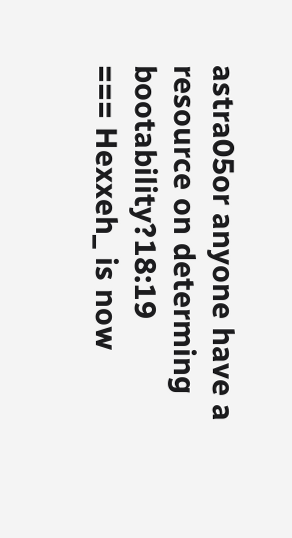astra05or anyone have a resource on determing bootability?18:19
=== Hexxeh_ is now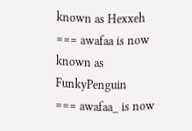known as Hexxeh
=== awafaa is now known as FunkyPenguin
=== awafaa_ is now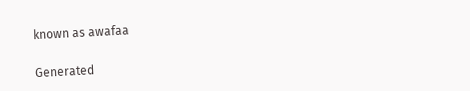known as awafaa

Generated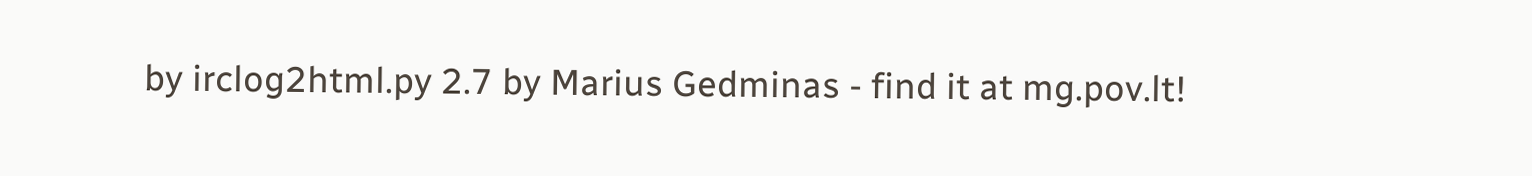by irclog2html.py 2.7 by Marius Gedminas - find it at mg.pov.lt!